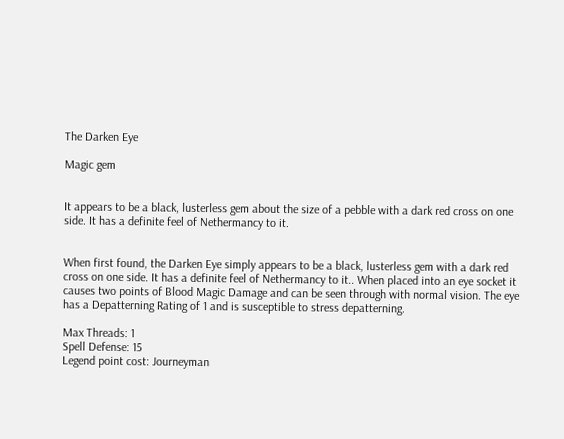The Darken Eye

Magic gem


It appears to be a black, lusterless gem about the size of a pebble with a dark red cross on one side. It has a definite feel of Nethermancy to it.


When first found, the Darken Eye simply appears to be a black, lusterless gem with a dark red cross on one side. It has a definite feel of Nethermancy to it.. When placed into an eye socket it causes two points of Blood Magic Damage and can be seen through with normal vision. The eye has a Depatterning Rating of 1 and is susceptible to stress depatterning.

Max Threads: 1
Spell Defense: 15
Legend point cost: Journeyman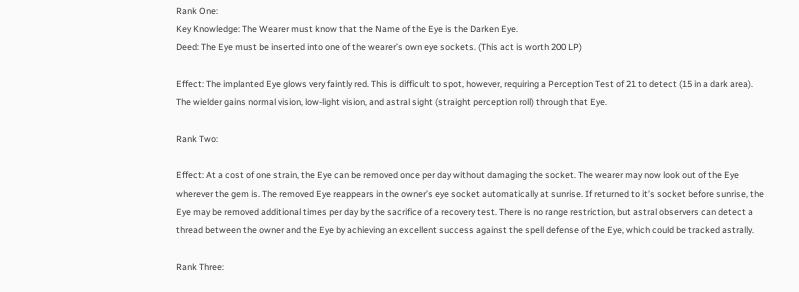Rank One:
Key Knowledge: The Wearer must know that the Name of the Eye is the Darken Eye.
Deed: The Eye must be inserted into one of the wearer’s own eye sockets. (This act is worth 200 LP)

Effect: The implanted Eye glows very faintly red. This is difficult to spot, however, requiring a Perception Test of 21 to detect (15 in a dark area). The wielder gains normal vision, low-light vision, and astral sight (straight perception roll) through that Eye.

Rank Two:

Effect: At a cost of one strain, the Eye can be removed once per day without damaging the socket. The wearer may now look out of the Eye wherever the gem is. The removed Eye reappears in the owner’s eye socket automatically at sunrise. If returned to it’s socket before sunrise, the Eye may be removed additional times per day by the sacrifice of a recovery test. There is no range restriction, but astral observers can detect a thread between the owner and the Eye by achieving an excellent success against the spell defense of the Eye, which could be tracked astrally.

Rank Three: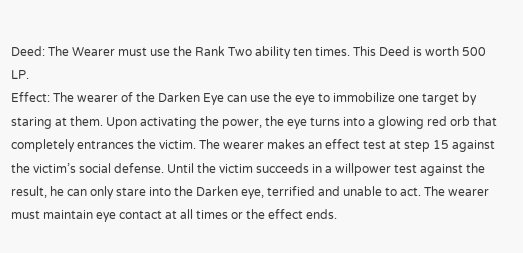Deed: The Wearer must use the Rank Two ability ten times. This Deed is worth 500 LP.
Effect: The wearer of the Darken Eye can use the eye to immobilize one target by staring at them. Upon activating the power, the eye turns into a glowing red orb that completely entrances the victim. The wearer makes an effect test at step 15 against the victim’s social defense. Until the victim succeeds in a willpower test against the result, he can only stare into the Darken eye, terrified and unable to act. The wearer must maintain eye contact at all times or the effect ends.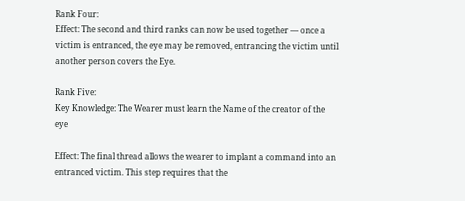Rank Four:
Effect: The second and third ranks can now be used together — once a victim is entranced, the eye may be removed, entrancing the victim until another person covers the Eye.

Rank Five:
Key Knowledge: The Wearer must learn the Name of the creator of the eye

Effect: The final thread allows the wearer to implant a command into an entranced victim. This step requires that the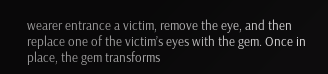wearer entrance a victim, remove the eye, and then replace one of the victim’s eyes with the gem. Once in place, the gem transforms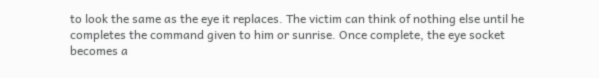to look the same as the eye it replaces. The victim can think of nothing else until he completes the command given to him or sunrise. Once complete, the eye socket becomes a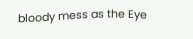bloody mess as the Eye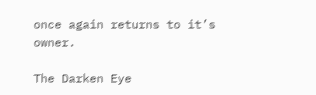once again returns to it’s owner.

The Darken Eye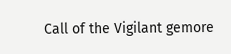Call of the Vigilant gemore